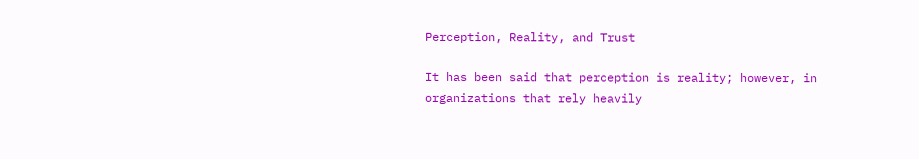Perception, Reality, and Trust

It has been said that perception is reality; however, in organizations that rely heavily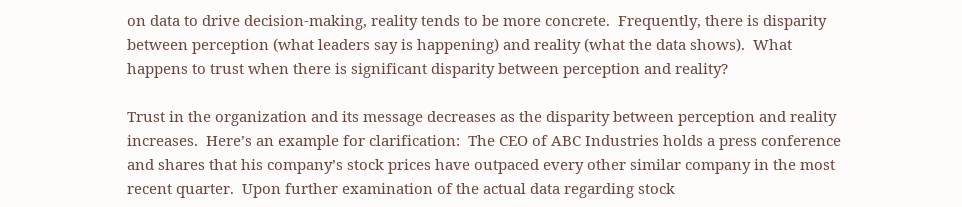on data to drive decision-making, reality tends to be more concrete.  Frequently, there is disparity between perception (what leaders say is happening) and reality (what the data shows).  What happens to trust when there is significant disparity between perception and reality?

Trust in the organization and its message decreases as the disparity between perception and reality increases.  Here’s an example for clarification:  The CEO of ABC Industries holds a press conference and shares that his company’s stock prices have outpaced every other similar company in the most recent quarter.  Upon further examination of the actual data regarding stock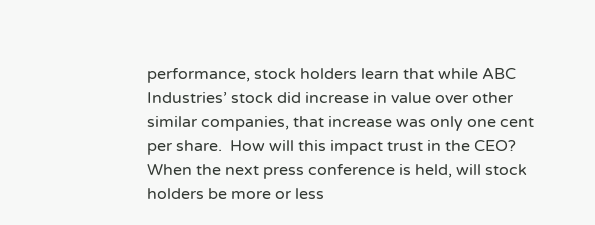performance, stock holders learn that while ABC Industries’ stock did increase in value over other similar companies, that increase was only one cent per share.  How will this impact trust in the CEO?  When the next press conference is held, will stock holders be more or less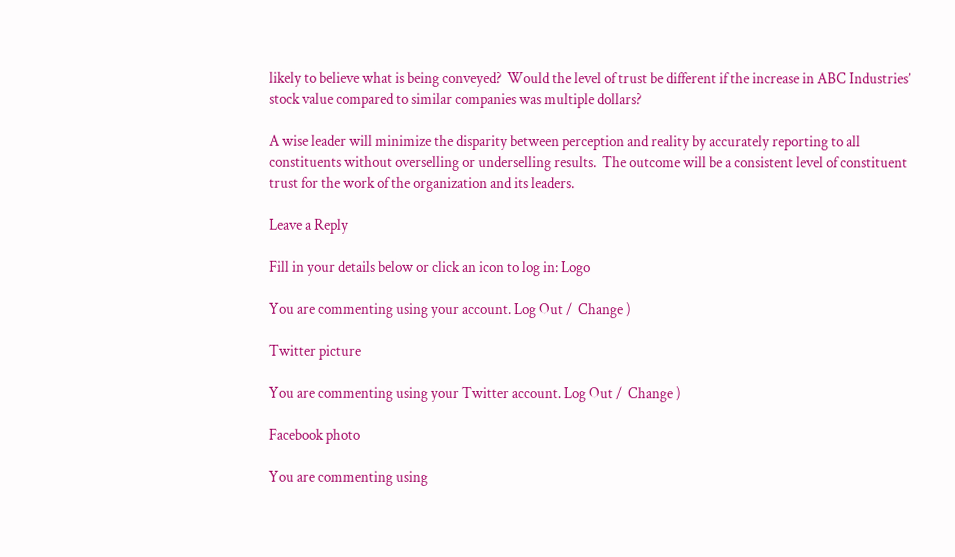likely to believe what is being conveyed?  Would the level of trust be different if the increase in ABC Industries’ stock value compared to similar companies was multiple dollars?

A wise leader will minimize the disparity between perception and reality by accurately reporting to all constituents without overselling or underselling results.  The outcome will be a consistent level of constituent trust for the work of the organization and its leaders.

Leave a Reply

Fill in your details below or click an icon to log in: Logo

You are commenting using your account. Log Out /  Change )

Twitter picture

You are commenting using your Twitter account. Log Out /  Change )

Facebook photo

You are commenting using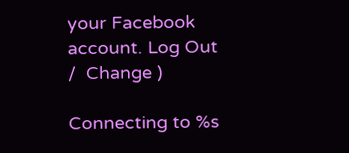your Facebook account. Log Out /  Change )

Connecting to %s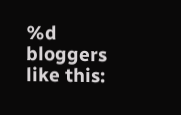%d bloggers like this: